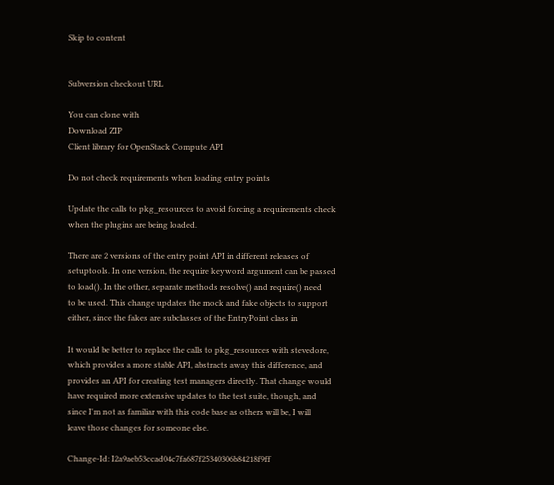Skip to content


Subversion checkout URL

You can clone with
Download ZIP
Client library for OpenStack Compute API

Do not check requirements when loading entry points

Update the calls to pkg_resources to avoid forcing a requirements check
when the plugins are being loaded.

There are 2 versions of the entry point API in different releases of
setuptools. In one version, the require keyword argument can be passed
to load(). In the other, separate methods resolve() and require() need
to be used. This change updates the mock and fake objects to support
either, since the fakes are subclasses of the EntryPoint class in

It would be better to replace the calls to pkg_resources with stevedore,
which provides a more stable API, abstracts away this difference, and
provides an API for creating test managers directly. That change would
have required more extensive updates to the test suite, though, and
since I'm not as familiar with this code base as others will be, I will
leave those changes for someone else.

Change-Id: I2a9aeb53ccad04c7fa687f25340306b84218f9ff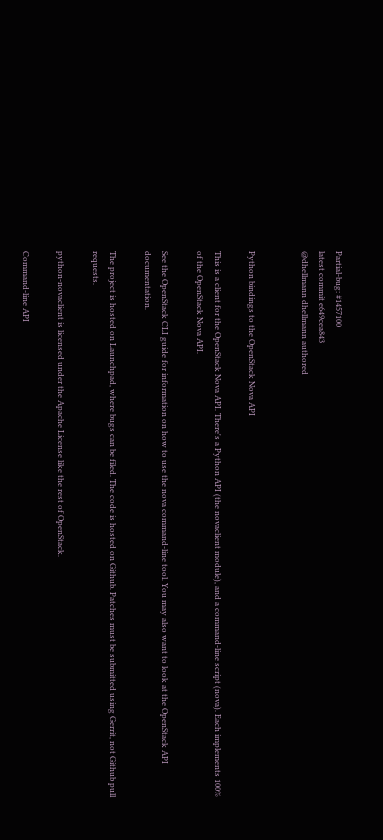Partial-bug: #1457100
latest commit e649cea843
@dhellmann dhellmann authored


Python bindings to the OpenStack Nova API

This is a client for the OpenStack Nova API. There's a Python API (the novaclient module), and a command-line script (nova). Each implements 100% of the OpenStack Nova API.

See the OpenStack CLI guide for information on how to use the nova command-line tool. You may also want to look at the OpenStack API documentation.

The project is hosted on Launchpad, where bugs can be filed. The code is hosted on Github. Patches must be submitted using Gerrit, not Github pull requests.

python-novaclient is licensed under the Apache License like the rest of OpenStack.

Command-line API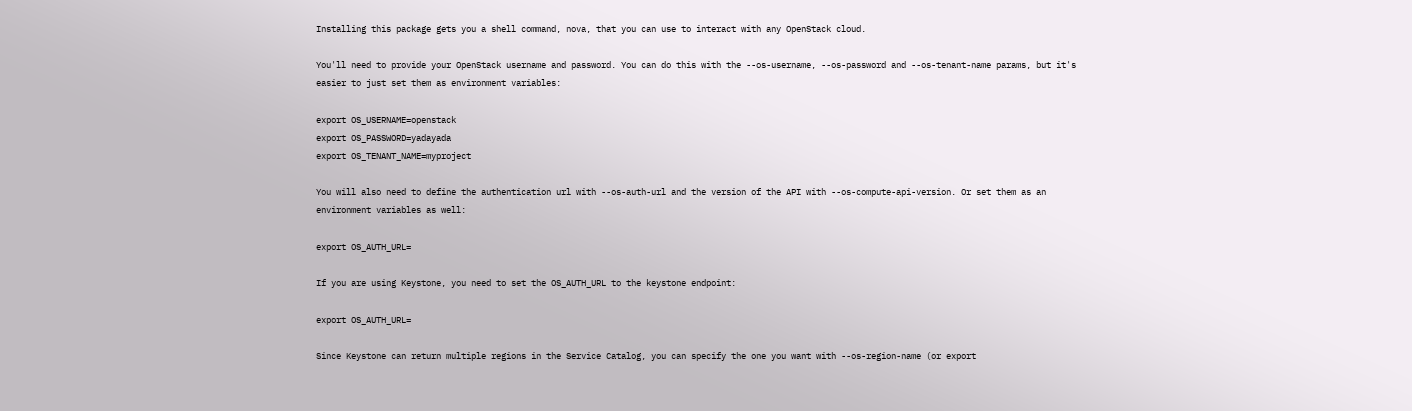Installing this package gets you a shell command, nova, that you can use to interact with any OpenStack cloud.

You'll need to provide your OpenStack username and password. You can do this with the --os-username, --os-password and --os-tenant-name params, but it's easier to just set them as environment variables:

export OS_USERNAME=openstack
export OS_PASSWORD=yadayada
export OS_TENANT_NAME=myproject

You will also need to define the authentication url with --os-auth-url and the version of the API with --os-compute-api-version. Or set them as an environment variables as well:

export OS_AUTH_URL=

If you are using Keystone, you need to set the OS_AUTH_URL to the keystone endpoint:

export OS_AUTH_URL=

Since Keystone can return multiple regions in the Service Catalog, you can specify the one you want with --os-region-name (or export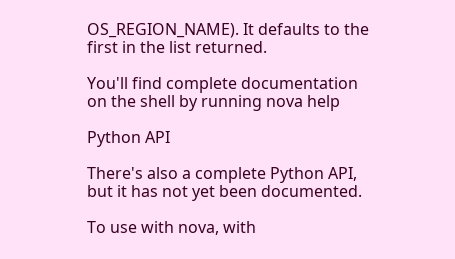OS_REGION_NAME). It defaults to the first in the list returned.

You'll find complete documentation on the shell by running nova help

Python API

There's also a complete Python API, but it has not yet been documented.

To use with nova, with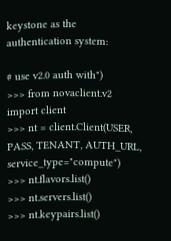keystone as the authentication system:

# use v2.0 auth with")
>>> from novaclient.v2 import client
>>> nt = client.Client(USER, PASS, TENANT, AUTH_URL, service_type="compute")
>>> nt.flavors.list()
>>> nt.servers.list()
>>> nt.keypairs.list()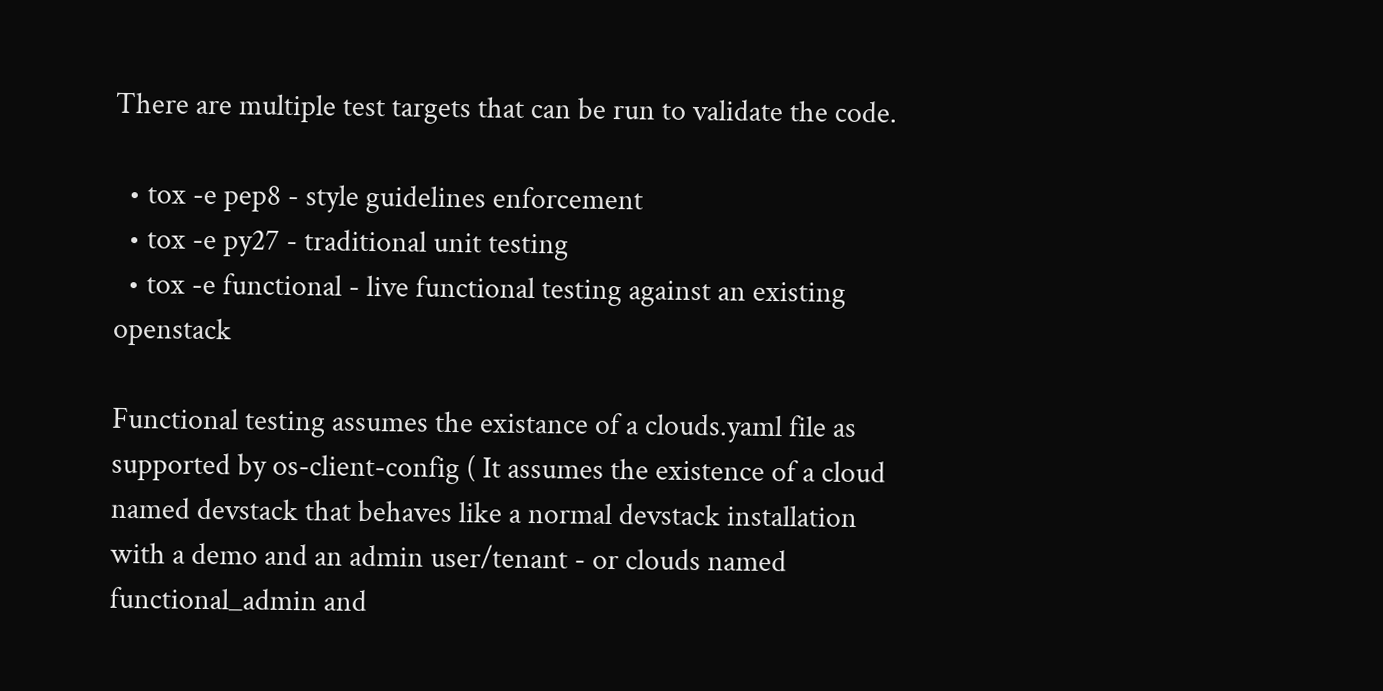There are multiple test targets that can be run to validate the code.

  • tox -e pep8 - style guidelines enforcement
  • tox -e py27 - traditional unit testing
  • tox -e functional - live functional testing against an existing openstack

Functional testing assumes the existance of a clouds.yaml file as supported by os-client-config ( It assumes the existence of a cloud named devstack that behaves like a normal devstack installation with a demo and an admin user/tenant - or clouds named functional_admin and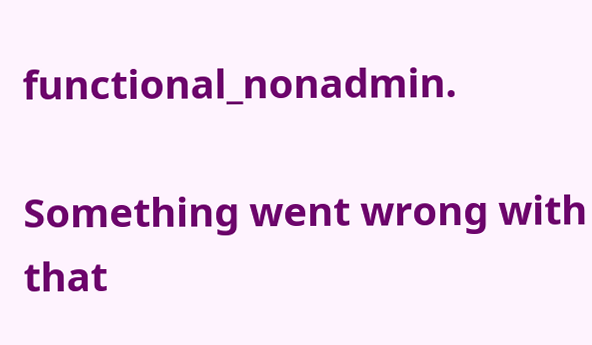functional_nonadmin.

Something went wrong with that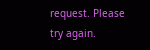request. Please try again.